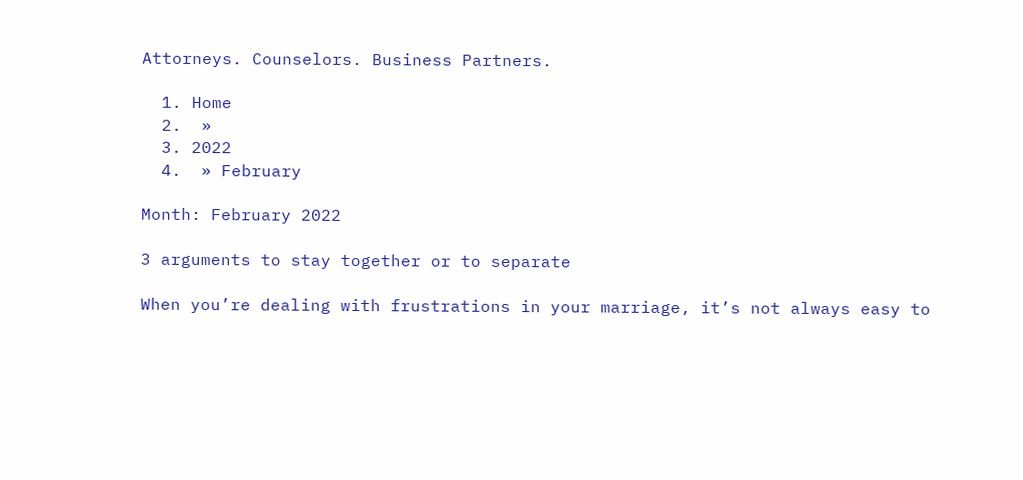Attorneys. Counselors. Business Partners.

  1. Home
  2.  »
  3. 2022
  4.  » February

Month: February 2022

3 arguments to stay together or to separate

When you’re dealing with frustrations in your marriage, it’s not always easy to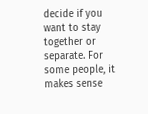decide if you want to stay together or separate. For some people, it makes sense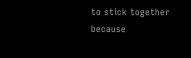to stick together because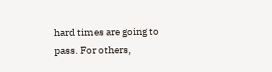hard times are going to pass. For others,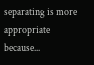separating is more appropriate because...